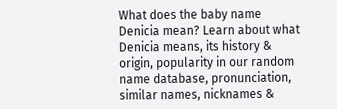What does the baby name Denicia mean? Learn about what Denicia means, its history & origin, popularity in our random name database, pronunciation, similar names, nicknames &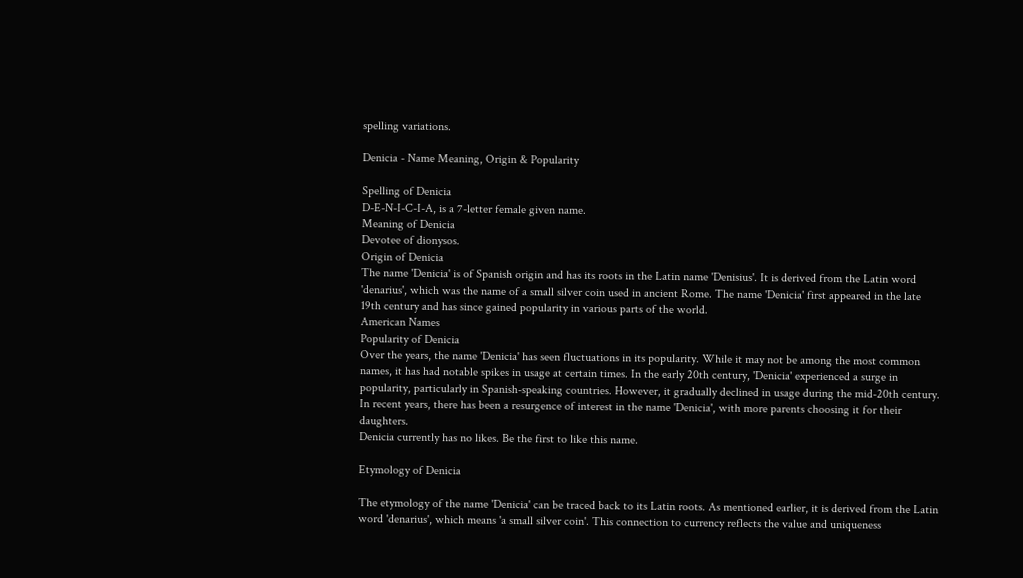spelling variations.

Denicia - Name Meaning, Origin & Popularity

Spelling of Denicia
D-E-N-I-C-I-A, is a 7-letter female given name.
Meaning of Denicia
Devotee of dionysos.
Origin of Denicia
The name 'Denicia' is of Spanish origin and has its roots in the Latin name 'Denisius'. It is derived from the Latin word 'denarius', which was the name of a small silver coin used in ancient Rome. The name 'Denicia' first appeared in the late 19th century and has since gained popularity in various parts of the world.
American Names
Popularity of Denicia
Over the years, the name 'Denicia' has seen fluctuations in its popularity. While it may not be among the most common names, it has had notable spikes in usage at certain times. In the early 20th century, 'Denicia' experienced a surge in popularity, particularly in Spanish-speaking countries. However, it gradually declined in usage during the mid-20th century. In recent years, there has been a resurgence of interest in the name 'Denicia', with more parents choosing it for their daughters.
Denicia currently has no likes. Be the first to like this name.

Etymology of Denicia

The etymology of the name 'Denicia' can be traced back to its Latin roots. As mentioned earlier, it is derived from the Latin word 'denarius', which means 'a small silver coin'. This connection to currency reflects the value and uniqueness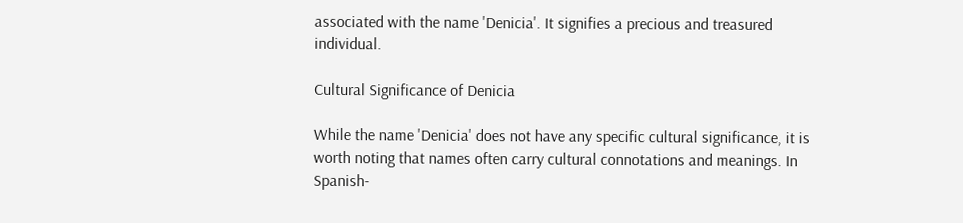associated with the name 'Denicia'. It signifies a precious and treasured individual.

Cultural Significance of Denicia

While the name 'Denicia' does not have any specific cultural significance, it is worth noting that names often carry cultural connotations and meanings. In Spanish-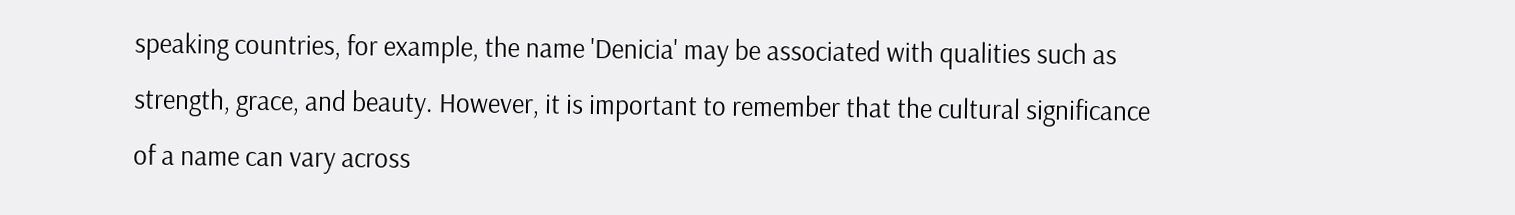speaking countries, for example, the name 'Denicia' may be associated with qualities such as strength, grace, and beauty. However, it is important to remember that the cultural significance of a name can vary across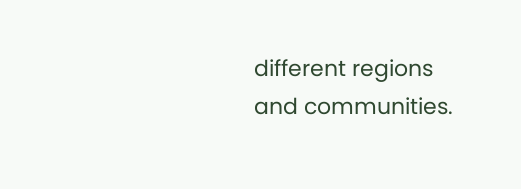different regions and communities.